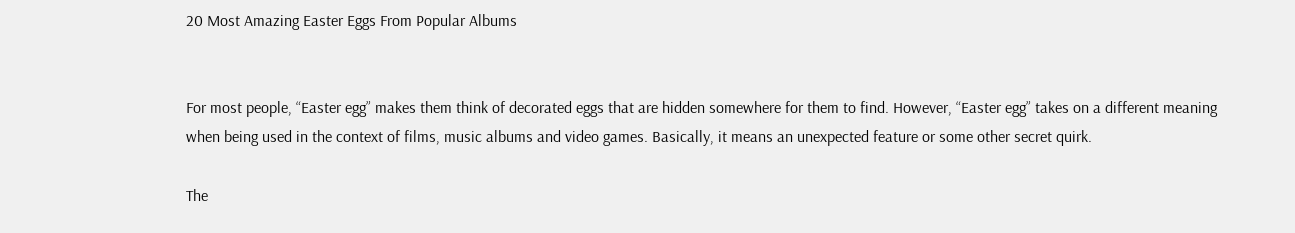20 Most Amazing Easter Eggs From Popular Albums


For most people, “Easter egg” makes them think of decorated eggs that are hidden somewhere for them to find. However, “Easter egg” takes on a different meaning when being used in the context of films, music albums and video games. Basically, it means an unexpected feature or some other secret quirk.

The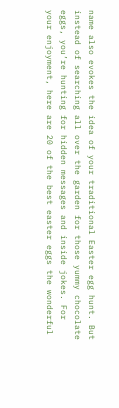name also evokes the idea of your traditional Easter egg hunt. But instead of searching all over the garden for those yummy chocolate eggs, you’re hunting for hidden messages and inside jokes. For your enjoyment, here are 20 of the best easter eggs the wonderful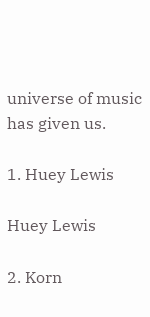universe of music has given us.

1. Huey Lewis

Huey Lewis

2. Korn